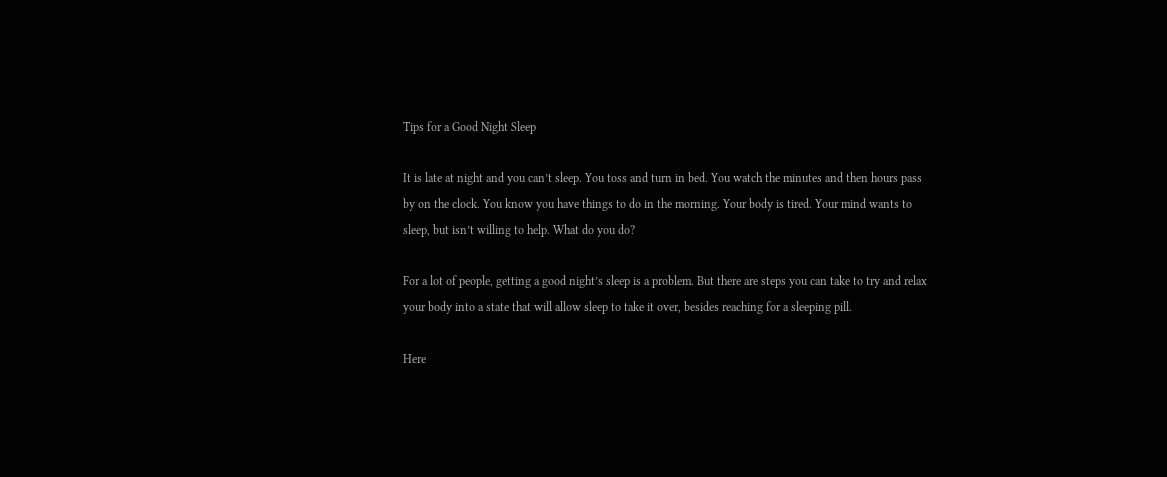Tips for a Good Night Sleep

It is late at night and you can’t sleep. You toss and turn in bed. You watch the minutes and then hours pass by on the clock. You know you have things to do in the morning. Your body is tired. Your mind wants to sleep, but isn’t willing to help. What do you do?

For a lot of people, getting a good night’s sleep is a problem. But there are steps you can take to try and relax your body into a state that will allow sleep to take it over, besides reaching for a sleeping pill.

Here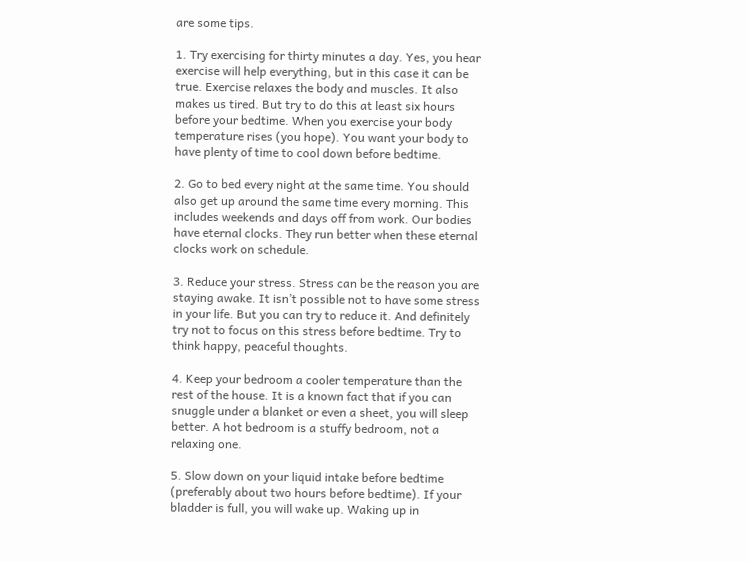are some tips.

1. Try exercising for thirty minutes a day. Yes, you hear exercise will help everything, but in this case it can be true. Exercise relaxes the body and muscles. It also makes us tired. But try to do this at least six hours before your bedtime. When you exercise your body temperature rises (you hope). You want your body to have plenty of time to cool down before bedtime.

2. Go to bed every night at the same time. You should also get up around the same time every morning. This includes weekends and days off from work. Our bodies have eternal clocks. They run better when these eternal clocks work on schedule.

3. Reduce your stress. Stress can be the reason you are staying awake. It isn’t possible not to have some stress in your life. But you can try to reduce it. And definitely try not to focus on this stress before bedtime. Try to think happy, peaceful thoughts.

4. Keep your bedroom a cooler temperature than the rest of the house. It is a known fact that if you can snuggle under a blanket or even a sheet, you will sleep better. A hot bedroom is a stuffy bedroom, not a relaxing one.

5. Slow down on your liquid intake before bedtime (preferably about two hours before bedtime). If your bladder is full, you will wake up. Waking up in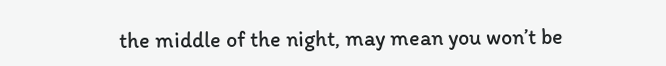the middle of the night, may mean you won’t be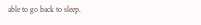able to go back to sleep.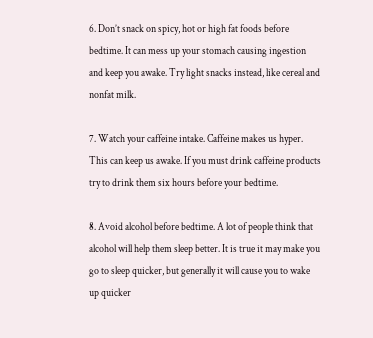6. Don’t snack on spicy, hot or high fat foods before bedtime. It can mess up your stomach causing ingestion and keep you awake. Try light snacks instead, like cereal and nonfat milk.

7. Watch your caffeine intake. Caffeine makes us hyper. This can keep us awake. If you must drink caffeine products try to drink them six hours before your bedtime.

8. Avoid alcohol before bedtime. A lot of people think that alcohol will help them sleep better. It is true it may make you go to sleep quicker, but generally it will cause you to wake up quicker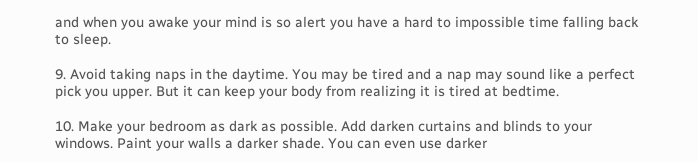and when you awake your mind is so alert you have a hard to impossible time falling back to sleep.

9. Avoid taking naps in the daytime. You may be tired and a nap may sound like a perfect pick you upper. But it can keep your body from realizing it is tired at bedtime.

10. Make your bedroom as dark as possible. Add darken curtains and blinds to your windows. Paint your walls a darker shade. You can even use darker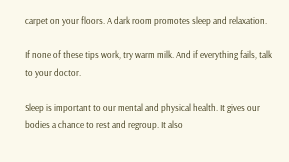carpet on your floors. A dark room promotes sleep and relaxation.

If none of these tips work, try warm milk. And if everything fails, talk to your doctor.

Sleep is important to our mental and physical health. It gives our bodies a chance to rest and regroup. It also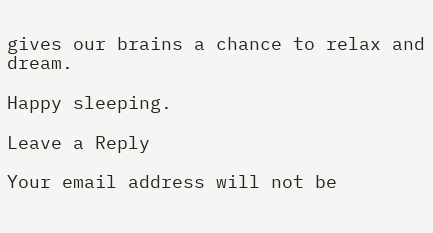gives our brains a chance to relax and dream.

Happy sleeping.

Leave a Reply

Your email address will not be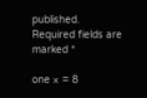published. Required fields are marked *

one × = 8